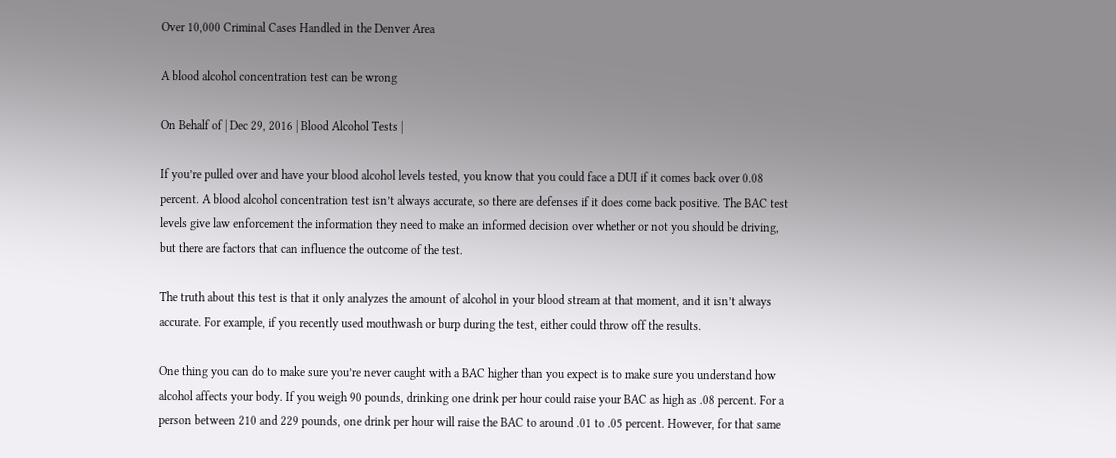Over 10,000 Criminal Cases Handled in the Denver Area

A blood alcohol concentration test can be wrong

On Behalf of | Dec 29, 2016 | Blood Alcohol Tests |

If you’re pulled over and have your blood alcohol levels tested, you know that you could face a DUI if it comes back over 0.08 percent. A blood alcohol concentration test isn’t always accurate, so there are defenses if it does come back positive. The BAC test levels give law enforcement the information they need to make an informed decision over whether or not you should be driving, but there are factors that can influence the outcome of the test.

The truth about this test is that it only analyzes the amount of alcohol in your blood stream at that moment, and it isn’t always accurate. For example, if you recently used mouthwash or burp during the test, either could throw off the results.

One thing you can do to make sure you’re never caught with a BAC higher than you expect is to make sure you understand how alcohol affects your body. If you weigh 90 pounds, drinking one drink per hour could raise your BAC as high as .08 percent. For a person between 210 and 229 pounds, one drink per hour will raise the BAC to around .01 to .05 percent. However, for that same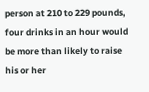person at 210 to 229 pounds, four drinks in an hour would be more than likely to raise his or her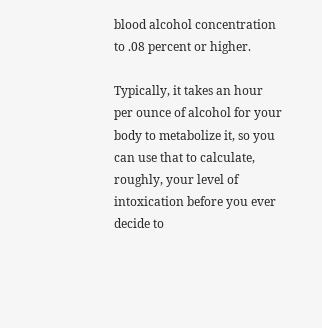blood alcohol concentration to .08 percent or higher.

Typically, it takes an hour per ounce of alcohol for your body to metabolize it, so you can use that to calculate, roughly, your level of intoxication before you ever decide to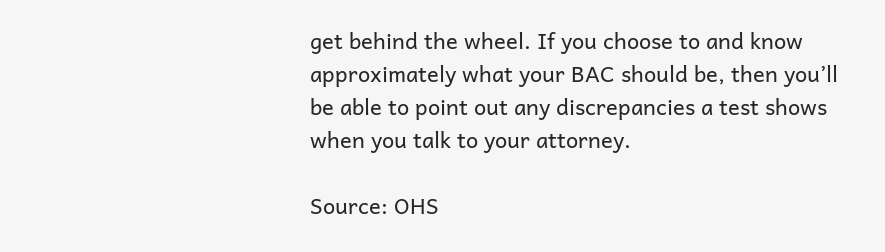get behind the wheel. If you choose to and know approximately what your BAC should be, then you’ll be able to point out any discrepancies a test shows when you talk to your attorney.

Source: OHS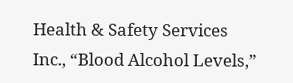Health & Safety Services Inc., “Blood Alcohol Levels,”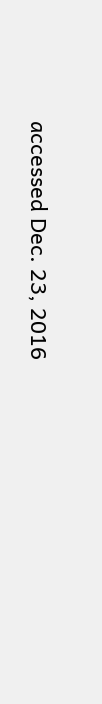accessed Dec. 23, 2016